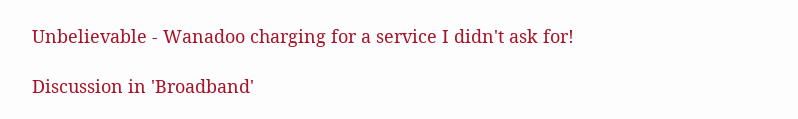Unbelievable - Wanadoo charging for a service I didn't ask for!

Discussion in 'Broadband'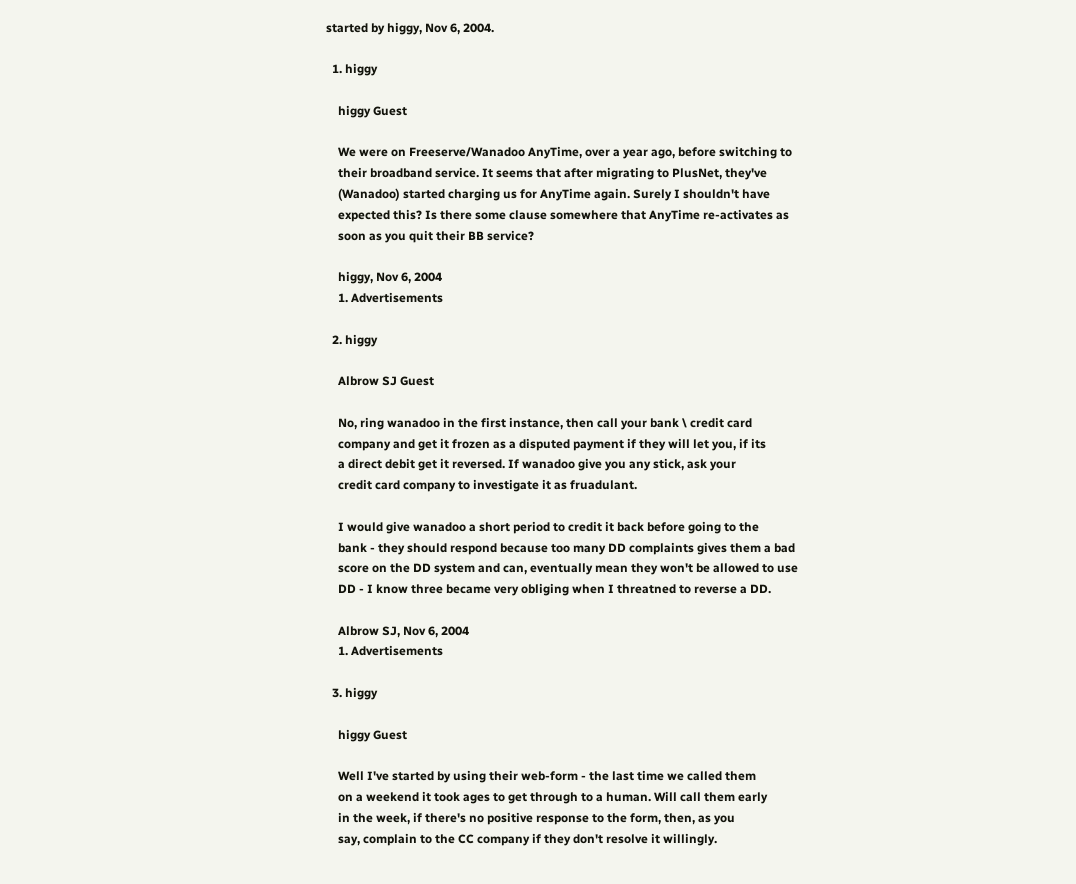started by higgy, Nov 6, 2004.

  1. higgy

    higgy Guest

    We were on Freeserve/Wanadoo AnyTime, over a year ago, before switching to
    their broadband service. It seems that after migrating to PlusNet, they've
    (Wanadoo) started charging us for AnyTime again. Surely I shouldn't have
    expected this? Is there some clause somewhere that AnyTime re-activates as
    soon as you quit their BB service?

    higgy, Nov 6, 2004
    1. Advertisements

  2. higgy

    Albrow SJ Guest

    No, ring wanadoo in the first instance, then call your bank \ credit card
    company and get it frozen as a disputed payment if they will let you, if its
    a direct debit get it reversed. If wanadoo give you any stick, ask your
    credit card company to investigate it as fruadulant.

    I would give wanadoo a short period to credit it back before going to the
    bank - they should respond because too many DD complaints gives them a bad
    score on the DD system and can, eventually mean they won't be allowed to use
    DD - I know three became very obliging when I threatned to reverse a DD.

    Albrow SJ, Nov 6, 2004
    1. Advertisements

  3. higgy

    higgy Guest

    Well I've started by using their web-form - the last time we called them
    on a weekend it took ages to get through to a human. Will call them early
    in the week, if there's no positive response to the form, then, as you
    say, complain to the CC company if they don't resolve it willingly.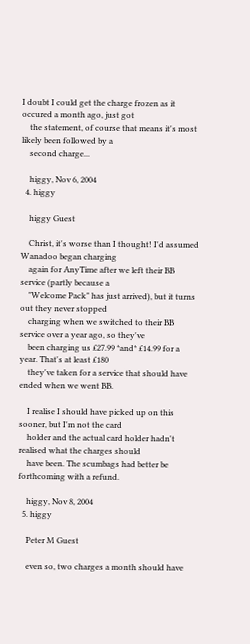I doubt I could get the charge frozen as it occured a month ago, just got
    the statement, of course that means it's most likely been followed by a
    second charge...

    higgy, Nov 6, 2004
  4. higgy

    higgy Guest

    Christ, it's worse than I thought! I'd assumed Wanadoo began charging
    again for AnyTime after we left their BB service (partly because a
    "Welcome Pack" has just arrived), but it turns out they never stopped
    charging when we switched to their BB service over a year ago, so they've
    been charging us £27.99 *and* £14.99 for a year. That's at least £180
    they've taken for a service that should have ended when we went BB.

    I realise I should have picked up on this sooner, but I'm not the card
    holder and the actual card holder hadn't realised what the charges should
    have been. The scumbags had better be forthcoming with a refund.

    higgy, Nov 8, 2004
  5. higgy

    Peter M Guest

    even so, two charges a month should have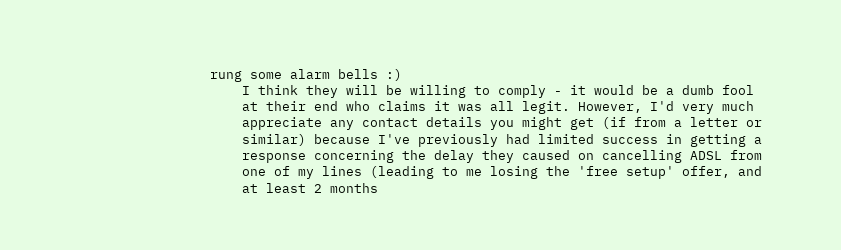rung some alarm bells :)
    I think they will be willing to comply - it would be a dumb fool
    at their end who claims it was all legit. However, I'd very much
    appreciate any contact details you might get (if from a letter or
    similar) because I've previously had limited success in getting a
    response concerning the delay they caused on cancelling ADSL from
    one of my lines (leading to me losing the 'free setup' offer, and
    at least 2 months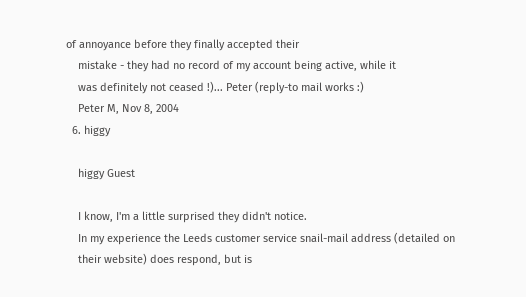of annoyance before they finally accepted their
    mistake - they had no record of my account being active, while it
    was definitely not ceased !)... Peter (reply-to mail works :)
    Peter M, Nov 8, 2004
  6. higgy

    higgy Guest

    I know, I'm a little surprised they didn't notice.
    In my experience the Leeds customer service snail-mail address (detailed on
    their website) does respond, but is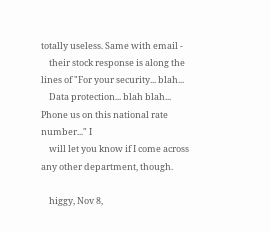totally useless. Same with email -
    their stock response is along the lines of "For your security... blah...
    Data protection... blah blah... Phone us on this national rate number..." I
    will let you know if I come across any other department, though.

    higgy, Nov 8,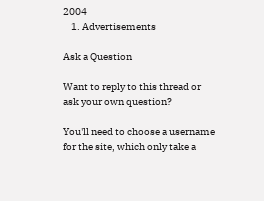2004
    1. Advertisements

Ask a Question

Want to reply to this thread or ask your own question?

You'll need to choose a username for the site, which only take a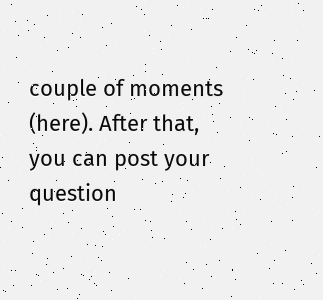couple of moments (here). After that, you can post your question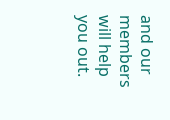and our members will help you out.